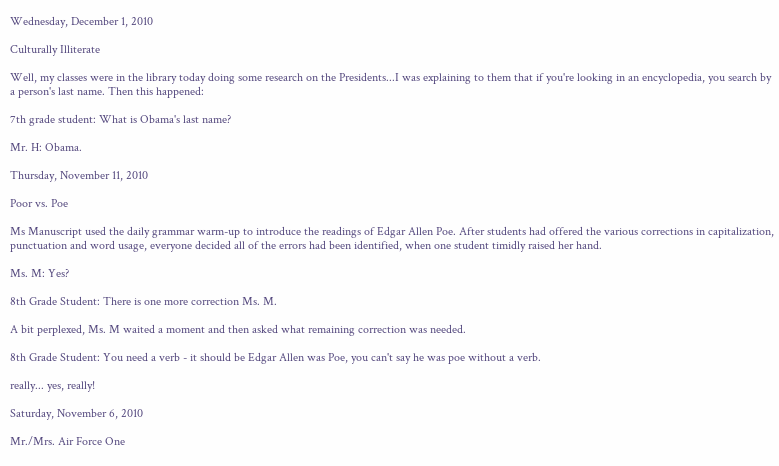Wednesday, December 1, 2010

Culturally Illiterate

Well, my classes were in the library today doing some research on the Presidents...I was explaining to them that if you're looking in an encyclopedia, you search by a person's last name. Then this happened:

7th grade student: What is Obama's last name?

Mr. H: Obama.

Thursday, November 11, 2010

Poor vs. Poe

Ms Manuscript used the daily grammar warm-up to introduce the readings of Edgar Allen Poe. After students had offered the various corrections in capitalization, punctuation and word usage, everyone decided all of the errors had been identified, when one student timidly raised her hand.

Ms. M: Yes?

8th Grade Student: There is one more correction Ms. M.

A bit perplexed, Ms. M waited a moment and then asked what remaining correction was needed.

8th Grade Student: You need a verb - it should be Edgar Allen was Poe, you can't say he was poe without a verb.

really... yes, really!

Saturday, November 6, 2010

Mr./Mrs. Air Force One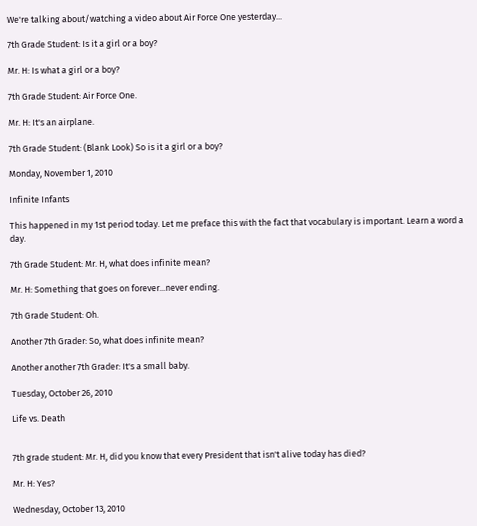We're talking about/watching a video about Air Force One yesterday...

7th Grade Student: Is it a girl or a boy?

Mr. H: Is what a girl or a boy?

7th Grade Student: Air Force One.

Mr. H: It's an airplane.

7th Grade Student: (Blank Look) So is it a girl or a boy?

Monday, November 1, 2010

Infinite Infants

This happened in my 1st period today. Let me preface this with the fact that vocabulary is important. Learn a word a day.

7th Grade Student: Mr. H, what does infinite mean?

Mr. H: Something that goes on forever...never ending.

7th Grade Student: Oh.

Another 7th Grader: So, what does infinite mean?

Another another 7th Grader: It's a small baby.

Tuesday, October 26, 2010

Life vs. Death


7th grade student: Mr. H, did you know that every President that isn't alive today has died?

Mr. H: Yes?

Wednesday, October 13, 2010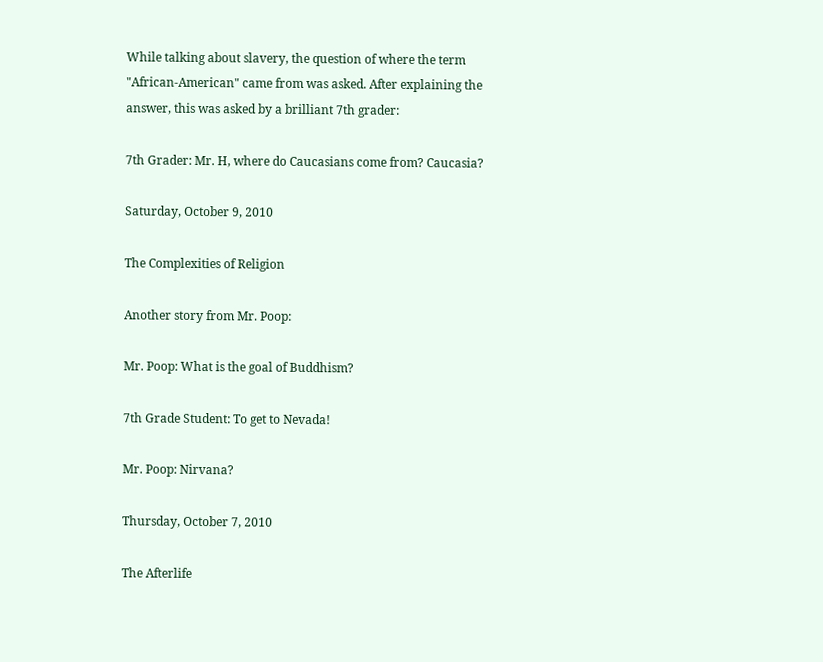While talking about slavery, the question of where the term "African-American" came from was asked. After explaining the answer, this was asked by a brilliant 7th grader:

7th Grader: Mr. H, where do Caucasians come from? Caucasia?

Saturday, October 9, 2010

The Complexities of Religion

Another story from Mr. Poop:

Mr. Poop: What is the goal of Buddhism?

7th Grade Student: To get to Nevada!

Mr. Poop: Nirvana?

Thursday, October 7, 2010

The Afterlife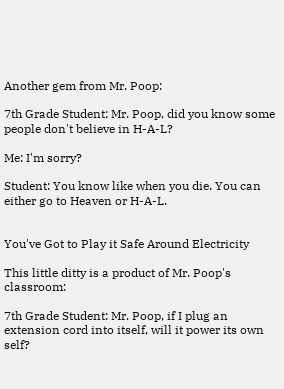Another gem from Mr. Poop:

7th Grade Student: Mr. Poop, did you know some people don't believe in H-A-L?

Me: I'm sorry?

Student: You know like when you die. You can either go to Heaven or H-A-L.


You've Got to Play it Safe Around Electricity

This little ditty is a product of Mr. Poop's classroom:

7th Grade Student: Mr. Poop, if I plug an extension cord into itself, will it power its own self?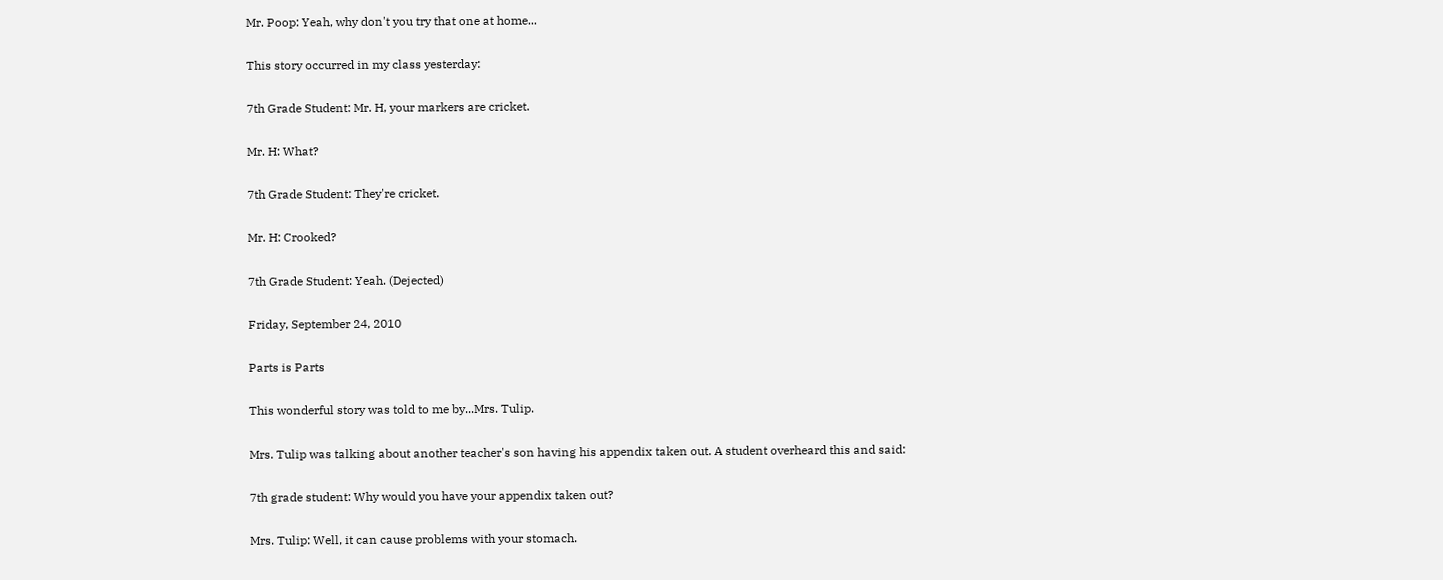Mr. Poop: Yeah, why don't you try that one at home...

This story occurred in my class yesterday:

7th Grade Student: Mr. H, your markers are cricket.

Mr. H: What?

7th Grade Student: They're cricket.

Mr. H: Crooked?

7th Grade Student: Yeah. (Dejected)

Friday, September 24, 2010

Parts is Parts

This wonderful story was told to me by...Mrs. Tulip.

Mrs. Tulip was talking about another teacher's son having his appendix taken out. A student overheard this and said:

7th grade student: Why would you have your appendix taken out?

Mrs. Tulip: Well, it can cause problems with your stomach.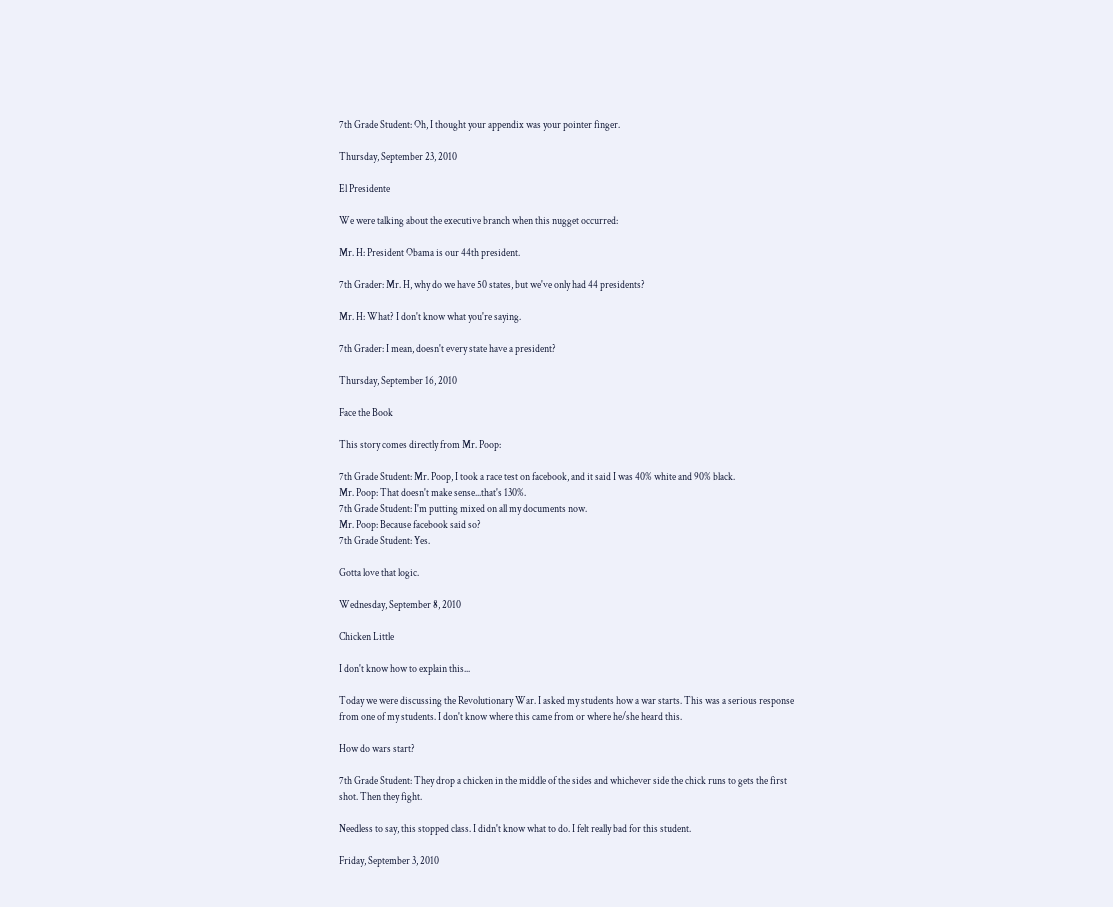7th Grade Student: Oh, I thought your appendix was your pointer finger.

Thursday, September 23, 2010

El Presidente

We were talking about the executive branch when this nugget occurred:

Mr. H: President Obama is our 44th president.

7th Grader: Mr. H, why do we have 50 states, but we've only had 44 presidents?

Mr. H: What? I don't know what you're saying.

7th Grader: I mean, doesn't every state have a president?

Thursday, September 16, 2010

Face the Book

This story comes directly from Mr. Poop:

7th Grade Student: Mr. Poop, I took a race test on facebook, and it said I was 40% white and 90% black.
Mr. Poop: That doesn't make sense...that's 130%.
7th Grade Student: I'm putting mixed on all my documents now.
Mr. Poop: Because facebook said so?
7th Grade Student: Yes.

Gotta love that logic.

Wednesday, September 8, 2010

Chicken Little

I don't know how to explain this...

Today we were discussing the Revolutionary War. I asked my students how a war starts. This was a serious response from one of my students. I don't know where this came from or where he/she heard this.

How do wars start?

7th Grade Student: They drop a chicken in the middle of the sides and whichever side the chick runs to gets the first shot. Then they fight.

Needless to say, this stopped class. I didn't know what to do. I felt really bad for this student.

Friday, September 3, 2010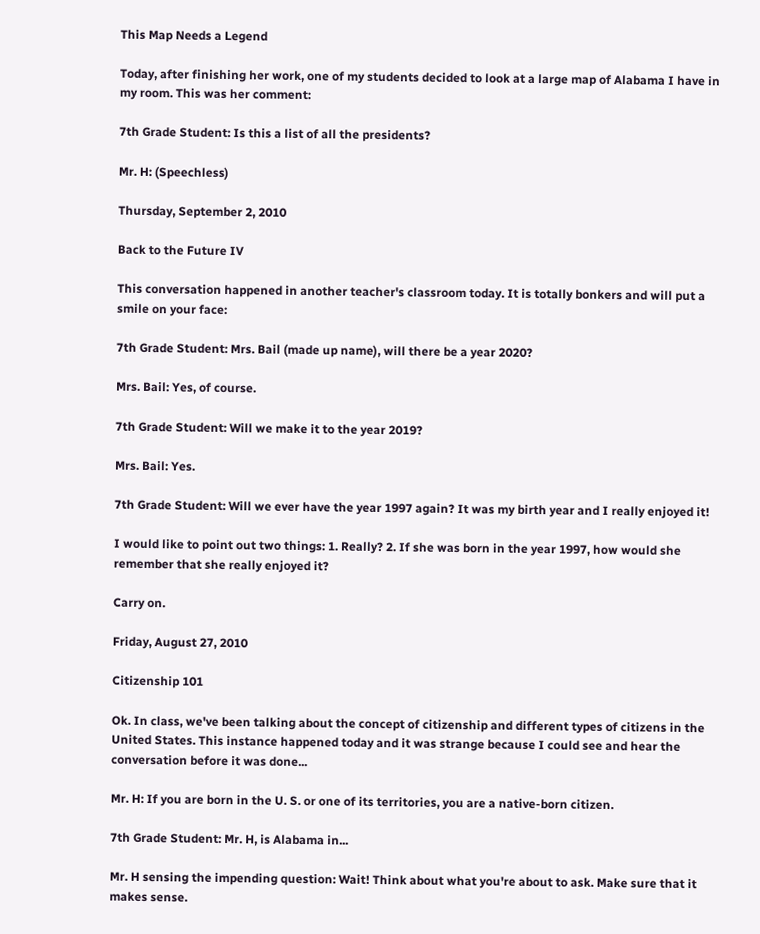This Map Needs a Legend

Today, after finishing her work, one of my students decided to look at a large map of Alabama I have in my room. This was her comment:

7th Grade Student: Is this a list of all the presidents?

Mr. H: (Speechless)

Thursday, September 2, 2010

Back to the Future IV

This conversation happened in another teacher's classroom today. It is totally bonkers and will put a smile on your face:

7th Grade Student: Mrs. Bail (made up name), will there be a year 2020?

Mrs. Bail: Yes, of course.

7th Grade Student: Will we make it to the year 2019?

Mrs. Bail: Yes.

7th Grade Student: Will we ever have the year 1997 again? It was my birth year and I really enjoyed it!

I would like to point out two things: 1. Really? 2. If she was born in the year 1997, how would she remember that she really enjoyed it?

Carry on.

Friday, August 27, 2010

Citizenship 101

Ok. In class, we've been talking about the concept of citizenship and different types of citizens in the United States. This instance happened today and it was strange because I could see and hear the conversation before it was done...

Mr. H: If you are born in the U. S. or one of its territories, you are a native-born citizen.

7th Grade Student: Mr. H, is Alabama in...

Mr. H sensing the impending question: Wait! Think about what you're about to ask. Make sure that it makes sense.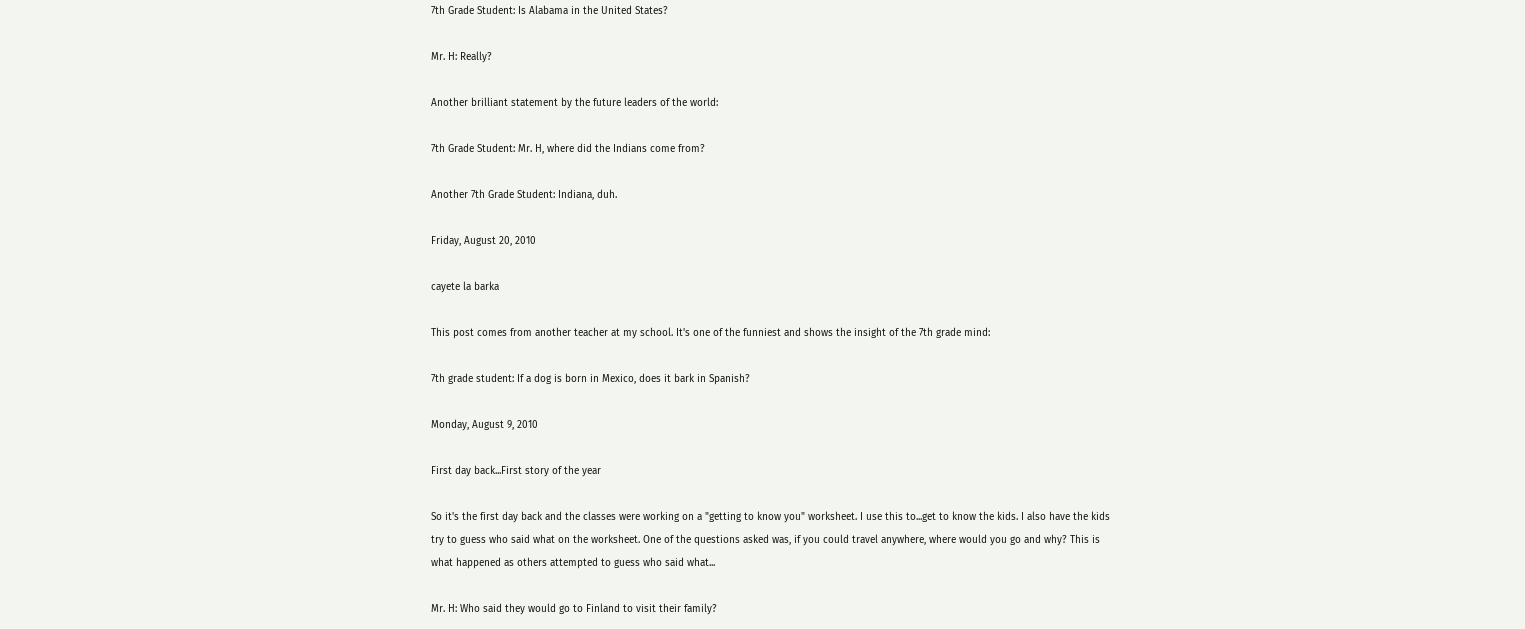7th Grade Student: Is Alabama in the United States?

Mr. H: Really?

Another brilliant statement by the future leaders of the world:

7th Grade Student: Mr. H, where did the Indians come from?

Another 7th Grade Student: Indiana, duh.

Friday, August 20, 2010

cayete la barka

This post comes from another teacher at my school. It's one of the funniest and shows the insight of the 7th grade mind:

7th grade student: If a dog is born in Mexico, does it bark in Spanish?

Monday, August 9, 2010

First day back...First story of the year

So it's the first day back and the classes were working on a "getting to know you" worksheet. I use this to...get to know the kids. I also have the kids try to guess who said what on the worksheet. One of the questions asked was, if you could travel anywhere, where would you go and why? This is what happened as others attempted to guess who said what...

Mr. H: Who said they would go to Finland to visit their family?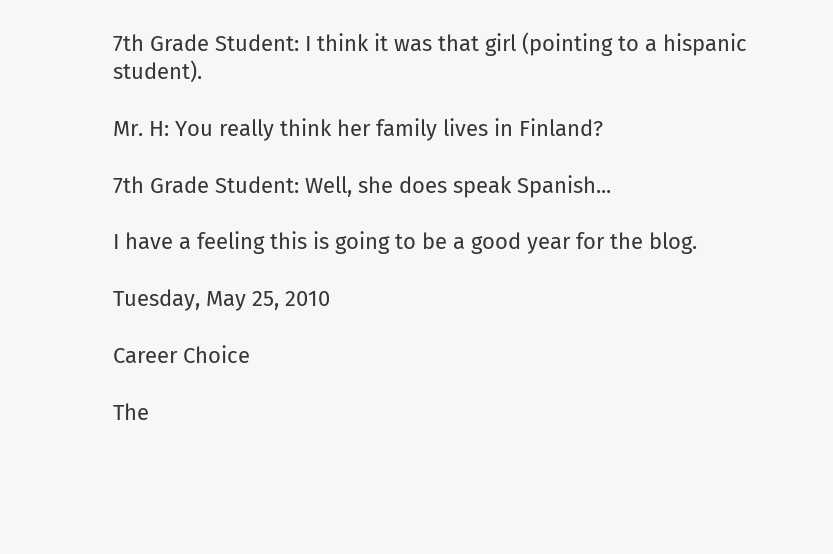7th Grade Student: I think it was that girl (pointing to a hispanic student).

Mr. H: You really think her family lives in Finland?

7th Grade Student: Well, she does speak Spanish...

I have a feeling this is going to be a good year for the blog.

Tuesday, May 25, 2010

Career Choice

The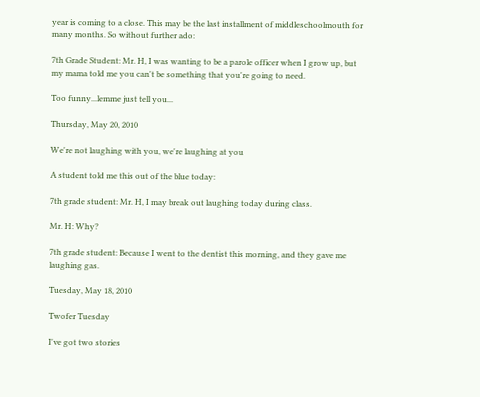year is coming to a close. This may be the last installment of middleschoolmouth for many months. So without further ado:

7th Grade Student: Mr. H, I was wanting to be a parole officer when I grow up, but my mama told me you can't be something that you're going to need.

Too funny...lemme just tell you...

Thursday, May 20, 2010

We're not laughing with you, we're laughing at you

A student told me this out of the blue today:

7th grade student: Mr. H, I may break out laughing today during class.

Mr. H: Why?

7th grade student: Because I went to the dentist this morning, and they gave me laughing gas.

Tuesday, May 18, 2010

Twofer Tuesday

I've got two stories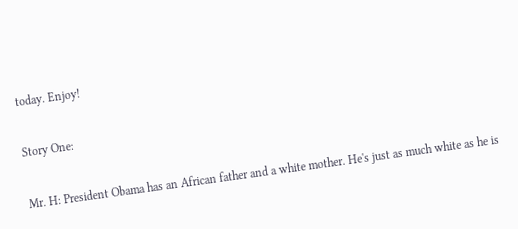today. Enjoy!

Story One:

Mr. H: President Obama has an African father and a white mother. He's just as much white as he is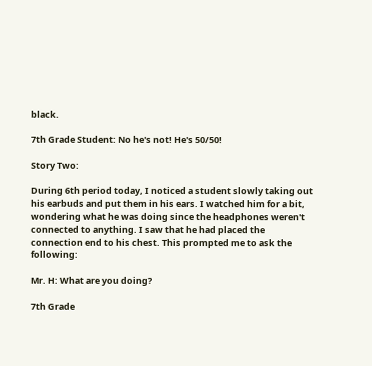black.

7th Grade Student: No he's not! He's 50/50!

Story Two:

During 6th period today, I noticed a student slowly taking out his earbuds and put them in his ears. I watched him for a bit, wondering what he was doing since the headphones weren't connected to anything. I saw that he had placed the connection end to his chest. This prompted me to ask the following:

Mr. H: What are you doing?

7th Grade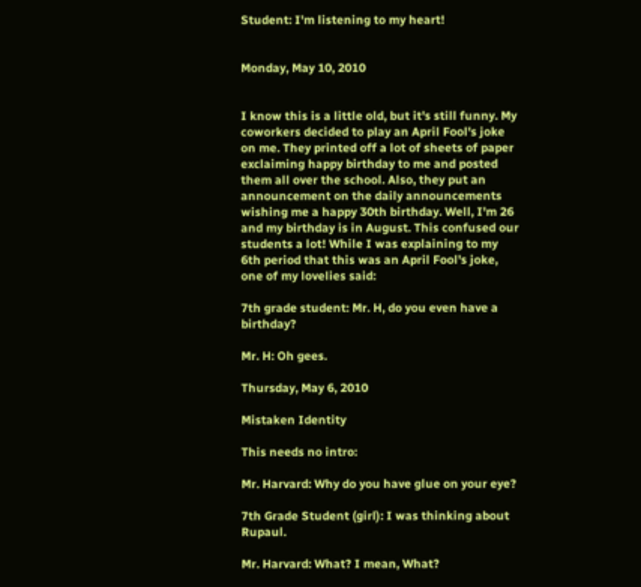Student: I'm listening to my heart!


Monday, May 10, 2010


I know this is a little old, but it's still funny. My coworkers decided to play an April Fool's joke on me. They printed off a lot of sheets of paper exclaiming happy birthday to me and posted them all over the school. Also, they put an announcement on the daily announcements wishing me a happy 30th birthday. Well, I'm 26 and my birthday is in August. This confused our students a lot! While I was explaining to my 6th period that this was an April Fool's joke, one of my lovelies said:

7th grade student: Mr. H, do you even have a birthday?

Mr. H: Oh gees.

Thursday, May 6, 2010

Mistaken Identity

This needs no intro:

Mr. Harvard: Why do you have glue on your eye?

7th Grade Student (girl): I was thinking about Rupaul.

Mr. Harvard: What? I mean, What?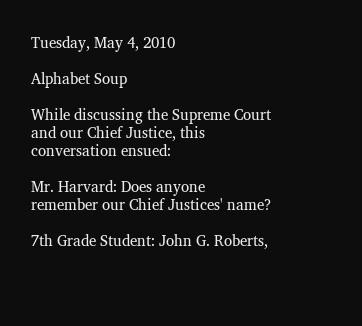Tuesday, May 4, 2010

Alphabet Soup

While discussing the Supreme Court and our Chief Justice, this conversation ensued:

Mr. Harvard: Does anyone remember our Chief Justices' name?

7th Grade Student: John G. Roberts,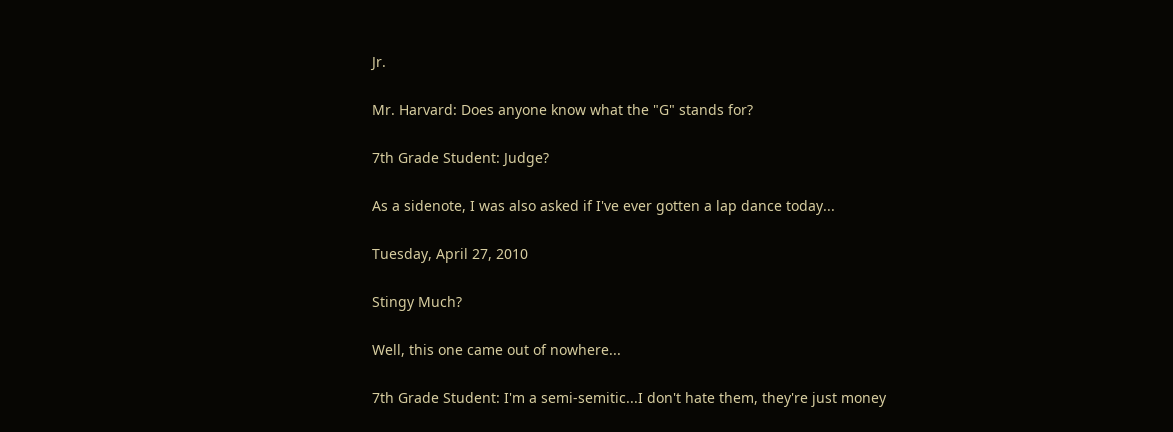Jr.

Mr. Harvard: Does anyone know what the "G" stands for?

7th Grade Student: Judge?

As a sidenote, I was also asked if I've ever gotten a lap dance today...

Tuesday, April 27, 2010

Stingy Much?

Well, this one came out of nowhere...

7th Grade Student: I'm a semi-semitic...I don't hate them, they're just money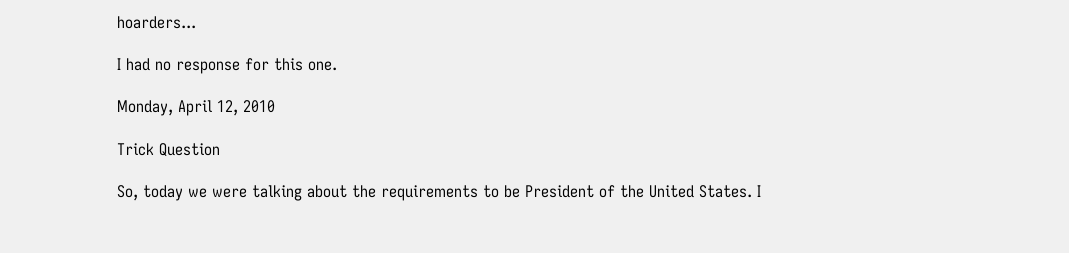hoarders...

I had no response for this one.

Monday, April 12, 2010

Trick Question

So, today we were talking about the requirements to be President of the United States. I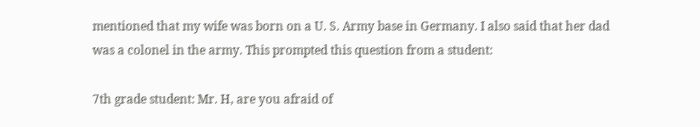mentioned that my wife was born on a U. S. Army base in Germany. I also said that her dad was a colonel in the army. This prompted this question from a student:

7th grade student: Mr. H, are you afraid of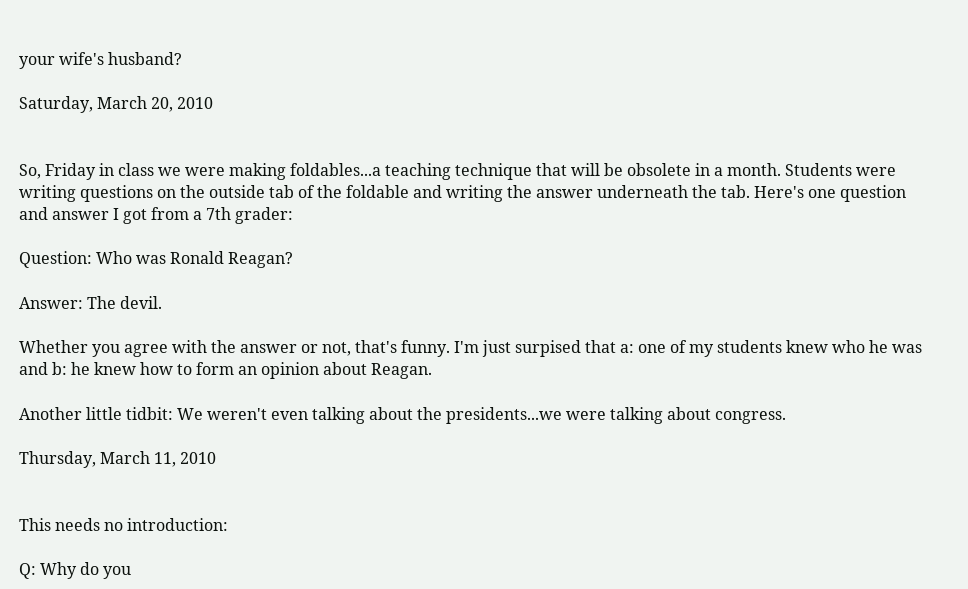your wife's husband?

Saturday, March 20, 2010


So, Friday in class we were making foldables...a teaching technique that will be obsolete in a month. Students were writing questions on the outside tab of the foldable and writing the answer underneath the tab. Here's one question and answer I got from a 7th grader:

Question: Who was Ronald Reagan?

Answer: The devil.

Whether you agree with the answer or not, that's funny. I'm just surpised that a: one of my students knew who he was and b: he knew how to form an opinion about Reagan.

Another little tidbit: We weren't even talking about the presidents...we were talking about congress.

Thursday, March 11, 2010


This needs no introduction:

Q: Why do you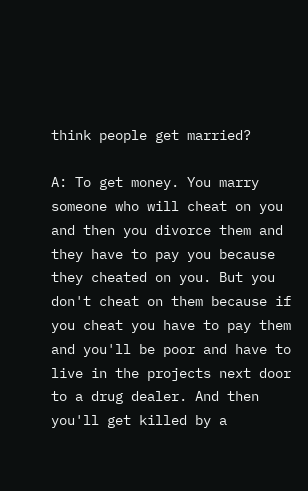think people get married?

A: To get money. You marry someone who will cheat on you and then you divorce them and they have to pay you because they cheated on you. But you don't cheat on them because if you cheat you have to pay them and you'll be poor and have to live in the projects next door to a drug dealer. And then you'll get killed by a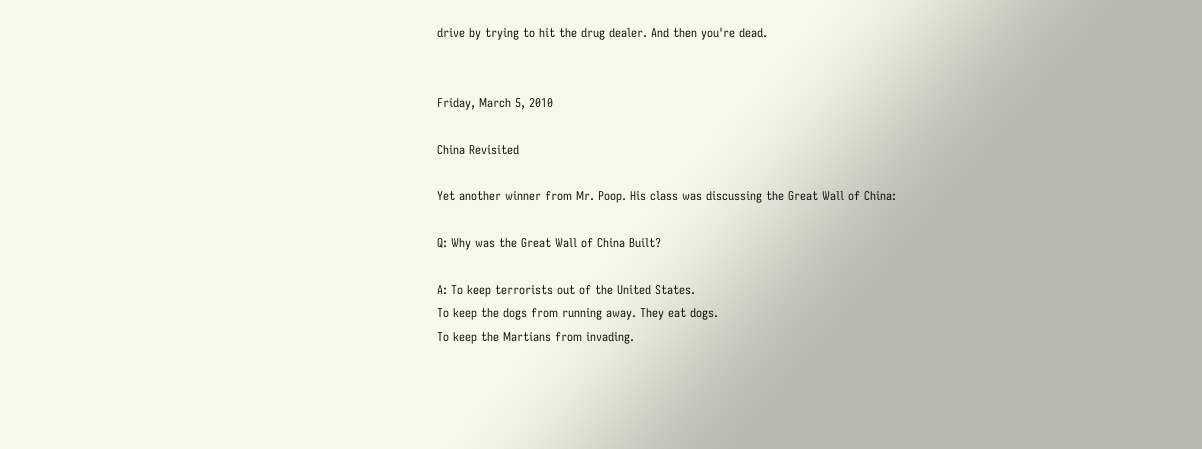drive by trying to hit the drug dealer. And then you're dead.


Friday, March 5, 2010

China Revisited

Yet another winner from Mr. Poop. His class was discussing the Great Wall of China:

Q: Why was the Great Wall of China Built?

A: To keep terrorists out of the United States.
To keep the dogs from running away. They eat dogs.
To keep the Martians from invading.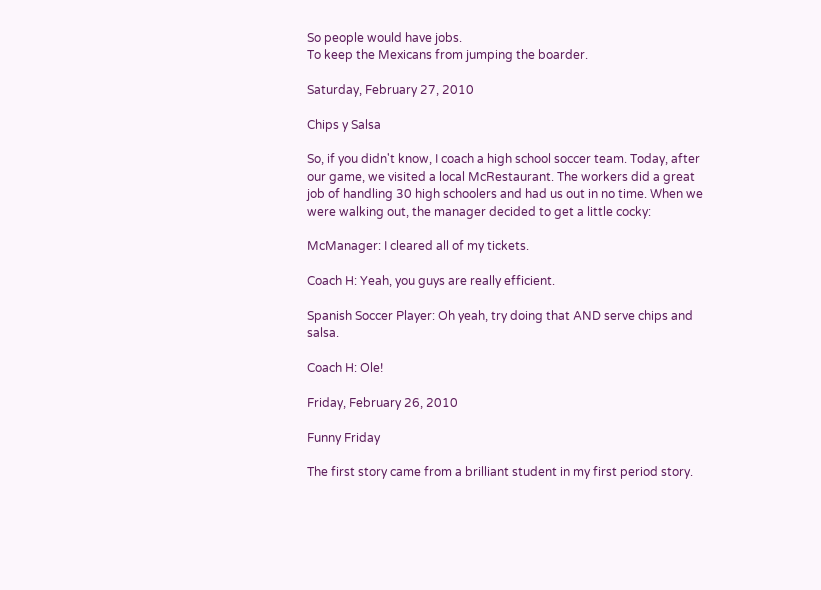So people would have jobs.
To keep the Mexicans from jumping the boarder.

Saturday, February 27, 2010

Chips y Salsa

So, if you didn't know, I coach a high school soccer team. Today, after our game, we visited a local McRestaurant. The workers did a great job of handling 30 high schoolers and had us out in no time. When we were walking out, the manager decided to get a little cocky:

McManager: I cleared all of my tickets.

Coach H: Yeah, you guys are really efficient.

Spanish Soccer Player: Oh yeah, try doing that AND serve chips and salsa.

Coach H: Ole!

Friday, February 26, 2010

Funny Friday

The first story came from a brilliant student in my first period story.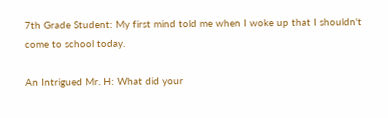7th Grade Student: My first mind told me when I woke up that I shouldn't come to school today.

An Intrigued Mr. H: What did your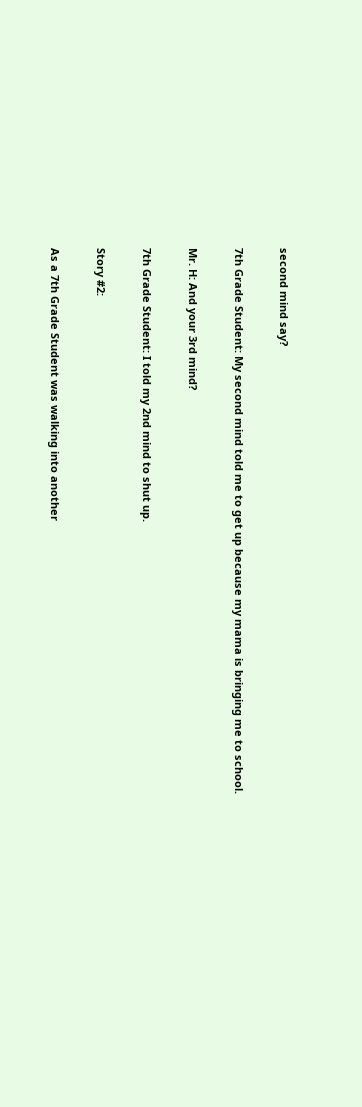second mind say?

7th Grade Student: My second mind told me to get up because my mama is bringing me to school.

Mr. H: And your 3rd mind?

7th Grade Student: I told my 2nd mind to shut up.

Story #2:

As a 7th Grade Student was walking into another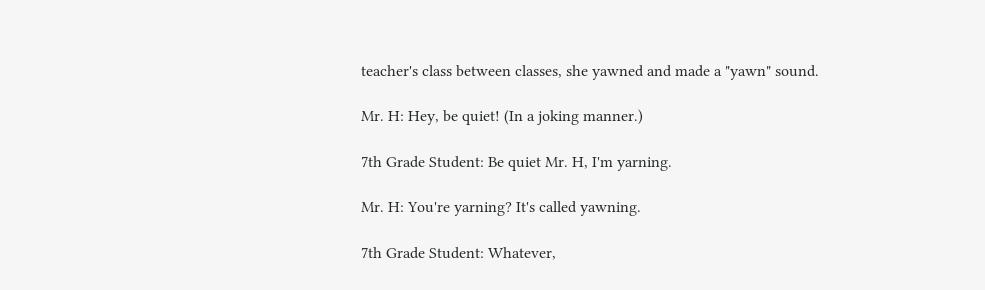teacher's class between classes, she yawned and made a "yawn" sound.

Mr. H: Hey, be quiet! (In a joking manner.)

7th Grade Student: Be quiet Mr. H, I'm yarning.

Mr. H: You're yarning? It's called yawning.

7th Grade Student: Whatever,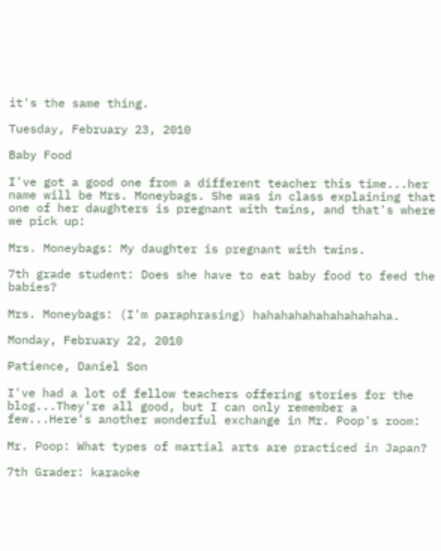it's the same thing.

Tuesday, February 23, 2010

Baby Food

I've got a good one from a different teacher this time...her name will be Mrs. Moneybags. She was in class explaining that one of her daughters is pregnant with twins, and that's where we pick up:

Mrs. Moneybags: My daughter is pregnant with twins.

7th grade student: Does she have to eat baby food to feed the babies?

Mrs. Moneybags: (I'm paraphrasing) hahahahahahahahahaha.

Monday, February 22, 2010

Patience, Daniel Son

I've had a lot of fellow teachers offering stories for the blog...They're all good, but I can only remember a few...Here's another wonderful exchange in Mr. Poop's room:

Mr. Poop: What types of martial arts are practiced in Japan?

7th Grader: karaoke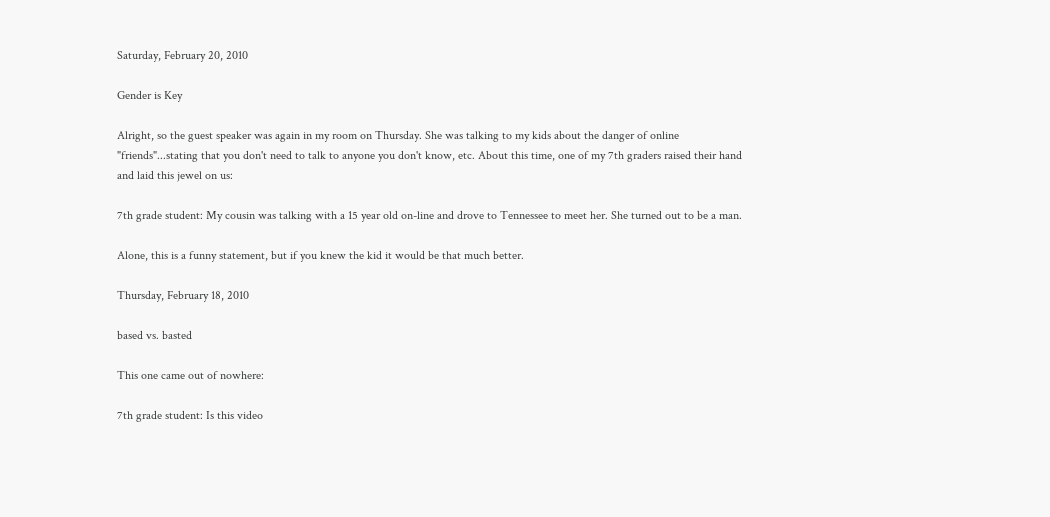Saturday, February 20, 2010

Gender is Key

Alright, so the guest speaker was again in my room on Thursday. She was talking to my kids about the danger of online "friends"...stating that you don't need to talk to anyone you don't know, etc. About this time, one of my 7th graders raised their hand and laid this jewel on us:

7th grade student: My cousin was talking with a 15 year old on-line and drove to Tennessee to meet her. She turned out to be a man.

Alone, this is a funny statement, but if you knew the kid it would be that much better.

Thursday, February 18, 2010

based vs. basted

This one came out of nowhere:

7th grade student: Is this video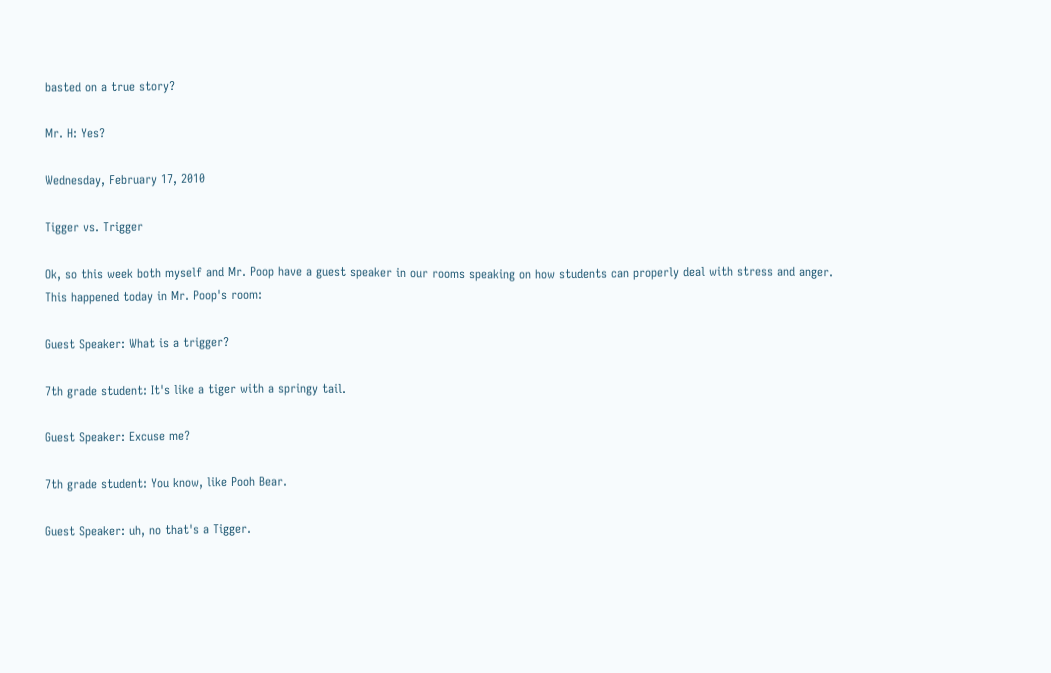basted on a true story?

Mr. H: Yes?

Wednesday, February 17, 2010

Tigger vs. Trigger

Ok, so this week both myself and Mr. Poop have a guest speaker in our rooms speaking on how students can properly deal with stress and anger. This happened today in Mr. Poop's room:

Guest Speaker: What is a trigger?

7th grade student: It's like a tiger with a springy tail.

Guest Speaker: Excuse me?

7th grade student: You know, like Pooh Bear.

Guest Speaker: uh, no that's a Tigger.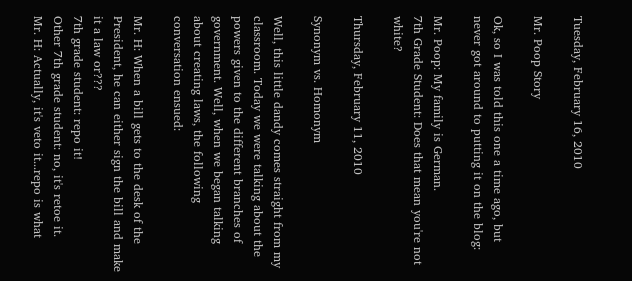Tuesday, February 16, 2010

Mr. Poop Story

Ok, so I was told this one a time ago, but never got around to putting it on the blog:

Mr. Poop: My family is German.
7th Grade Student: Does that mean you're not white?

Thursday, February 11, 2010

Synonym vs. Homonym

Well, this little dandy comes straight from my classroom. Today we were talking about the powers given to the different branches of government. Well, when we began talking about creating laws, the following conversation ensued:

Mr. H: When a bill gets to the desk of the President, he can either sign the bill and make it a law or???
7th grade student: repo it!
Other 7th grade student: no, it's retoe it.
Mr. H: Actually, it's veto it...repo is what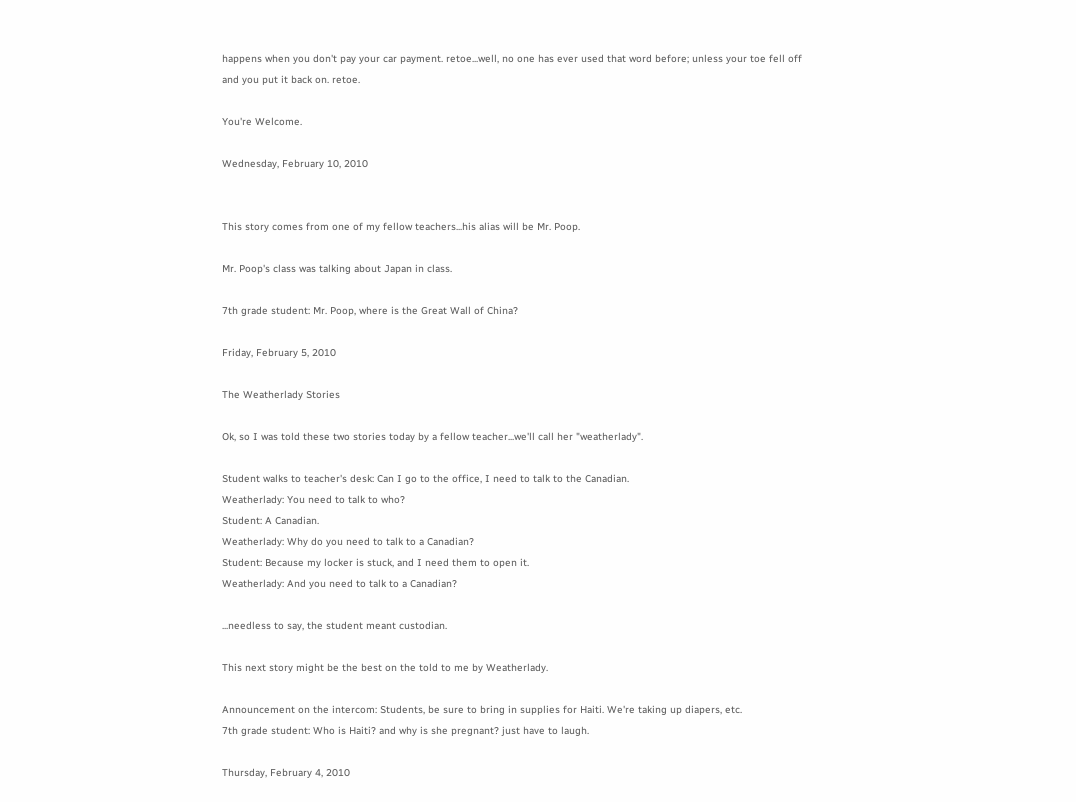happens when you don't pay your car payment. retoe...well, no one has ever used that word before; unless your toe fell off and you put it back on. retoe.

You're Welcome.

Wednesday, February 10, 2010


This story comes from one of my fellow teachers...his alias will be Mr. Poop.

Mr. Poop's class was talking about Japan in class.

7th grade student: Mr. Poop, where is the Great Wall of China?

Friday, February 5, 2010

The Weatherlady Stories

Ok, so I was told these two stories today by a fellow teacher...we'll call her "weatherlady".

Student walks to teacher's desk: Can I go to the office, I need to talk to the Canadian.
Weatherlady: You need to talk to who?
Student: A Canadian.
Weatherlady: Why do you need to talk to a Canadian?
Student: Because my locker is stuck, and I need them to open it.
Weatherlady: And you need to talk to a Canadian?

...needless to say, the student meant custodian.

This next story might be the best on the told to me by Weatherlady.

Announcement on the intercom: Students, be sure to bring in supplies for Haiti. We're taking up diapers, etc.
7th grade student: Who is Haiti? and why is she pregnant? just have to laugh.

Thursday, February 4, 2010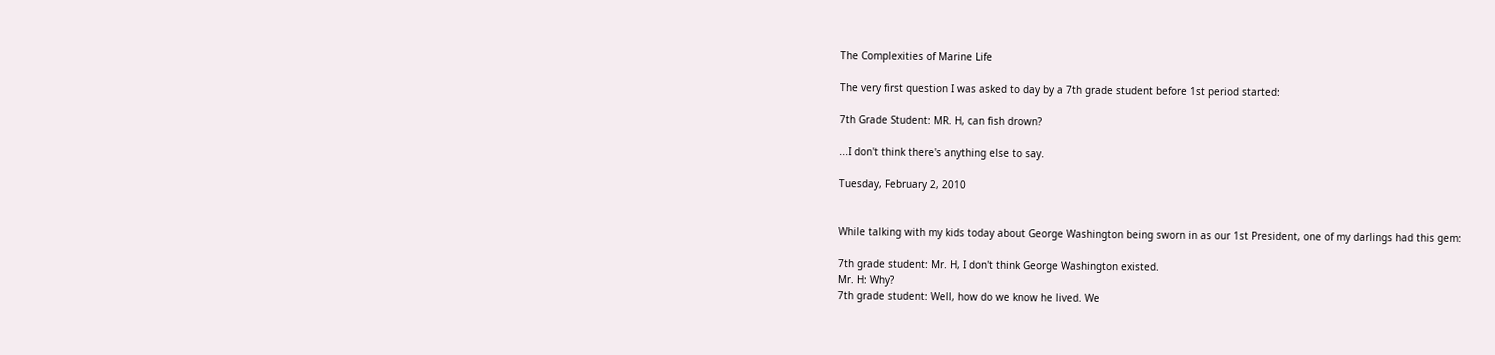The Complexities of Marine Life

The very first question I was asked to day by a 7th grade student before 1st period started:

7th Grade Student: MR. H, can fish drown?

...I don't think there's anything else to say.

Tuesday, February 2, 2010


While talking with my kids today about George Washington being sworn in as our 1st President, one of my darlings had this gem:

7th grade student: Mr. H, I don't think George Washington existed.
Mr. H: Why?
7th grade student: Well, how do we know he lived. We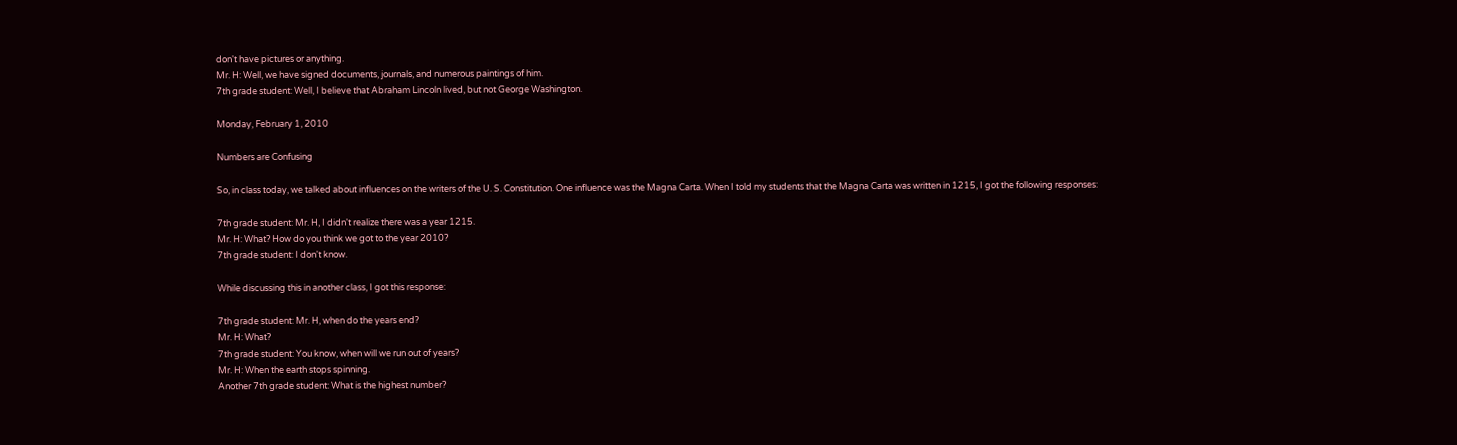don't have pictures or anything.
Mr. H: Well, we have signed documents, journals, and numerous paintings of him.
7th grade student: Well, I believe that Abraham Lincoln lived, but not George Washington.

Monday, February 1, 2010

Numbers are Confusing

So, in class today, we talked about influences on the writers of the U. S. Constitution. One influence was the Magna Carta. When I told my students that the Magna Carta was written in 1215, I got the following responses:

7th grade student: Mr. H, I didn't realize there was a year 1215.
Mr. H: What? How do you think we got to the year 2010?
7th grade student: I don't know.

While discussing this in another class, I got this response:

7th grade student: Mr. H, when do the years end?
Mr. H: What?
7th grade student: You know, when will we run out of years?
Mr. H: When the earth stops spinning.
Another 7th grade student: What is the highest number?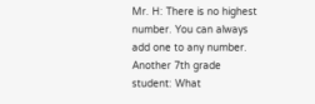Mr. H: There is no highest number. You can always add one to any number.
Another 7th grade student: What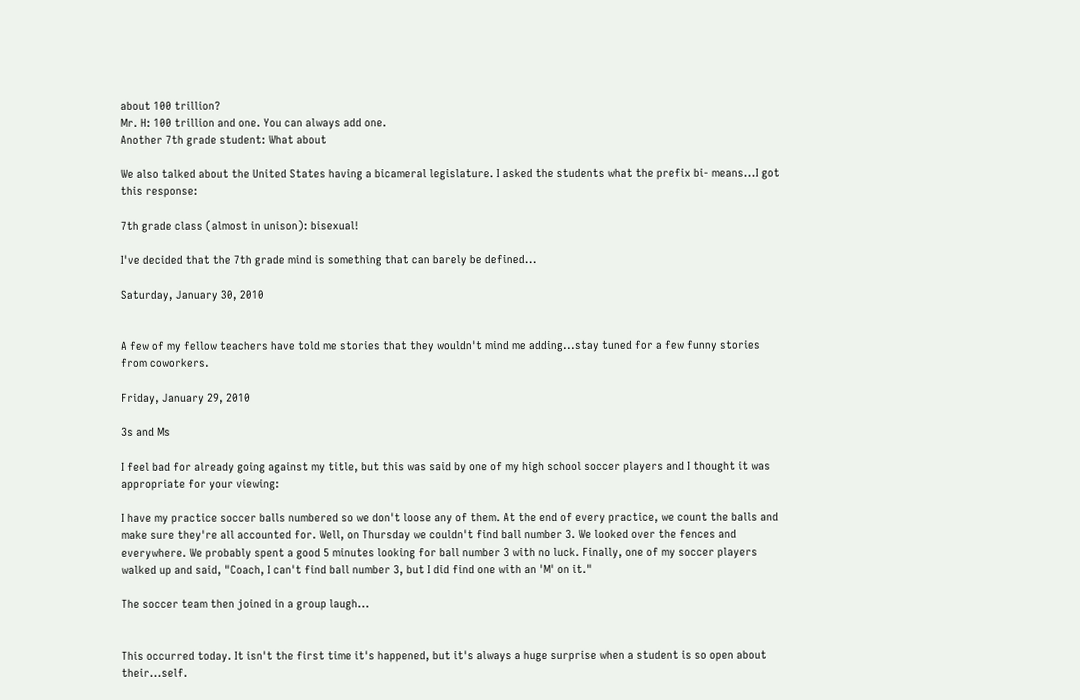about 100 trillion?
Mr. H: 100 trillion and one. You can always add one.
Another 7th grade student: What about

We also talked about the United States having a bicameral legislature. I asked the students what the prefix bi- means...I got this response:

7th grade class (almost in unison): bisexual!

I've decided that the 7th grade mind is something that can barely be defined...

Saturday, January 30, 2010


A few of my fellow teachers have told me stories that they wouldn't mind me adding...stay tuned for a few funny stories from coworkers.

Friday, January 29, 2010

3s and Ms

I feel bad for already going against my title, but this was said by one of my high school soccer players and I thought it was appropriate for your viewing:

I have my practice soccer balls numbered so we don't loose any of them. At the end of every practice, we count the balls and make sure they're all accounted for. Well, on Thursday we couldn't find ball number 3. We looked over the fences and everywhere. We probably spent a good 5 minutes looking for ball number 3 with no luck. Finally, one of my soccer players walked up and said, "Coach, I can't find ball number 3, but I did find one with an 'M' on it."

The soccer team then joined in a group laugh...


This occurred today. It isn't the first time it's happened, but it's always a huge surprise when a student is so open about their...self.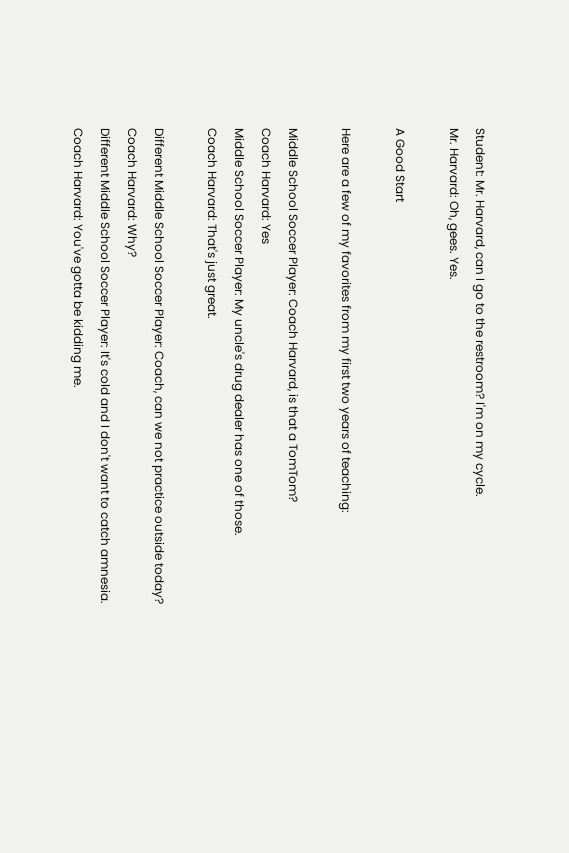Student: Mr. Harvard, can I go to the restroom? I'm on my cycle.
Mr. Harvard: Oh, gees. Yes.

A Good Start

Here are a few of my favorites from my first two years of teaching:

Middle School Soccer Player: Coach Harvard, is that a TomTom?
Coach Harvard: Yes
Middle School Soccer Player: My uncle's drug dealer has one of those.
Coach Harvard: That's just great.

Different Middle School Soccer Player: Coach, can we not practice outside today?
Coach Harvard: Why?
Different Middle School Soccer Player: It's cold and I don't want to catch amnesia.
Coach Harvard: You've gotta be kidding me.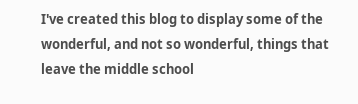I've created this blog to display some of the wonderful, and not so wonderful, things that leave the middle school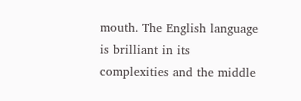mouth. The English language is brilliant in its complexities and the middle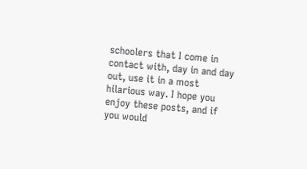schoolers that I come in contact with, day in and day out, use it in a most hilarious way. I hope you enjoy these posts, and if you would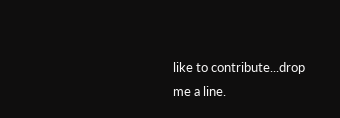like to contribute...drop me a line.